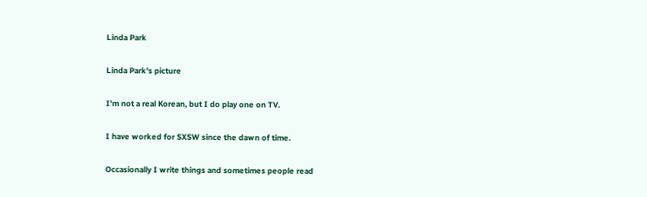Linda Park

Linda Park's picture

I'm not a real Korean, but I do play one on TV.

I have worked for SXSW since the dawn of time.

Occasionally I write things and sometimes people read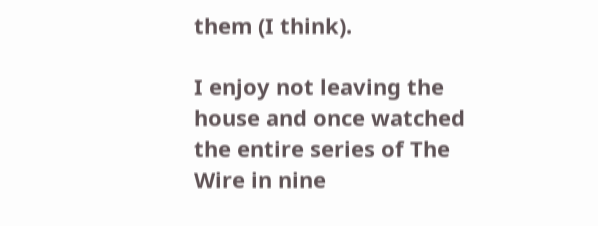them (I think).

I enjoy not leaving the house and once watched the entire series of The Wire in nine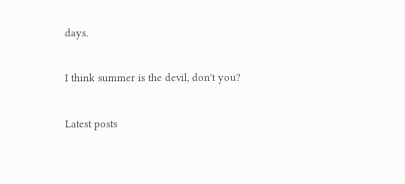days.

I think summer is the devil, don't you?

Latest posts